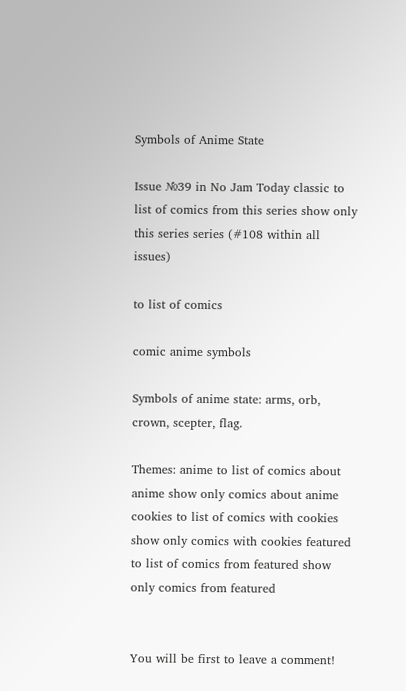Symbols of Anime State

Issue №39 in No Jam Today classic to list of comics from this series show only this series series (#108 within all issues)

to list of comics

comic anime symbols

Symbols of anime state: arms, orb, crown, scepter, flag.

Themes: anime to list of comics about anime show only comics about anime cookies to list of comics with cookies show only comics with cookies featured to list of comics from featured show only comics from featured


You will be first to leave a comment!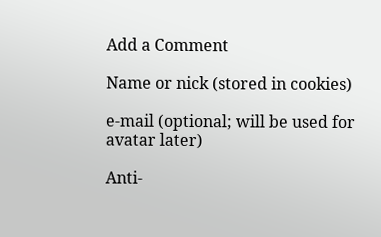Add a Comment

Name or nick (stored in cookies)

e-mail (optional; will be used for avatar later)

Anti-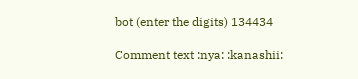bot (enter the digits) 134434

Comment text :nya: :kanashii: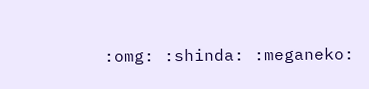:omg: :shinda: :meganeko: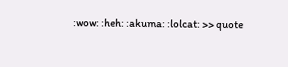:wow: :heh: :akuma: :lolcat: >> quote